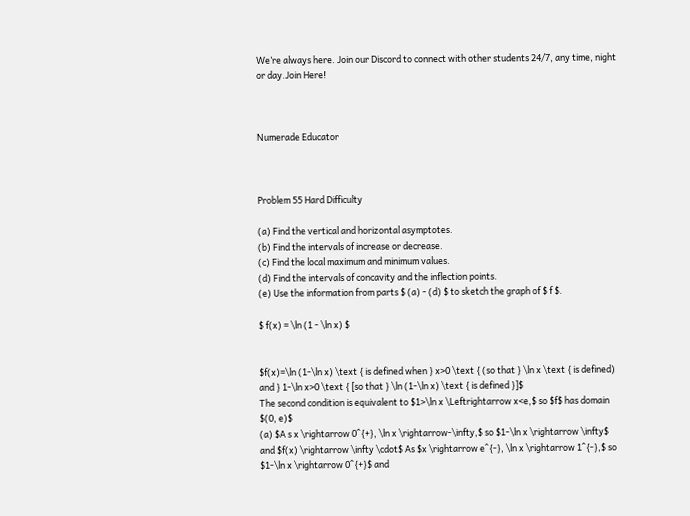We’re always here. Join our Discord to connect with other students 24/7, any time, night or day.Join Here!



Numerade Educator



Problem 55 Hard Difficulty

(a) Find the vertical and horizontal asymptotes.
(b) Find the intervals of increase or decrease.
(c) Find the local maximum and minimum values.
(d) Find the intervals of concavity and the inflection points.
(e) Use the information from parts $ (a) - (d) $ to sketch the graph of $ f $.

$ f(x) = \ln (1 - \ln x) $


$f(x)=\ln (1-\ln x) \text { is defined when } x>0 \text { (so that } \ln x \text { is defined) and } 1-\ln x>0 \text { [so that } \ln (1-\ln x) \text { is defined }]$
The second condition is equivalent to $1>\ln x \Leftrightarrow x<e,$ so $f$ has domain $(0, e)$
(a) $A s x \rightarrow 0^{+}, \ln x \rightarrow-\infty,$ so $1-\ln x \rightarrow \infty$ and $f(x) \rightarrow \infty \cdot$ As $x \rightarrow e^{-}, \ln x \rightarrow 1^{-},$ so $1-\ln x \rightarrow 0^{+}$ and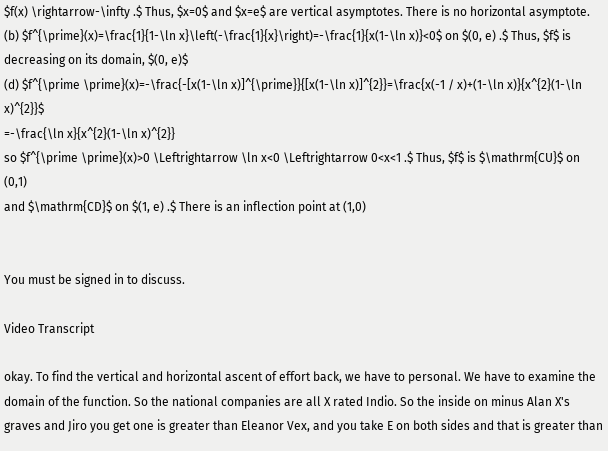$f(x) \rightarrow-\infty .$ Thus, $x=0$ and $x=e$ are vertical asymptotes. There is no horizontal asymptote. (b) $f^{\prime}(x)=\frac{1}{1-\ln x}\left(-\frac{1}{x}\right)=-\frac{1}{x(1-\ln x)}<0$ on $(0, e) .$ Thus, $f$ is decreasing on its domain, $(0, e)$
(d) $f^{\prime \prime}(x)=-\frac{-[x(1-\ln x)]^{\prime}}{[x(1-\ln x)]^{2}}=\frac{x(-1 / x)+(1-\ln x)}{x^{2}(1-\ln x)^{2}}$
=-\frac{\ln x}{x^{2}(1-\ln x)^{2}}
so $f^{\prime \prime}(x)>0 \Leftrightarrow \ln x<0 \Leftrightarrow 0<x<1 .$ Thus, $f$ is $\mathrm{CU}$ on (0,1)
and $\mathrm{CD}$ on $(1, e) .$ There is an inflection point at (1,0)


You must be signed in to discuss.

Video Transcript

okay. To find the vertical and horizontal ascent of effort back, we have to personal. We have to examine the domain of the function. So the national companies are all X rated Indio. So the inside on minus Alan X's graves and Jiro you get one is greater than Eleanor Vex, and you take E on both sides and that is greater than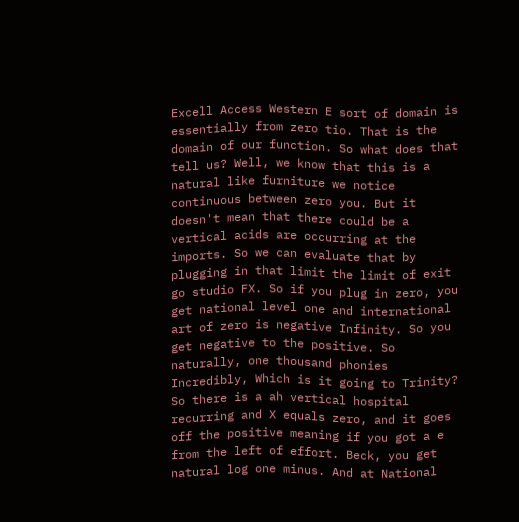Excell Access Western E sort of domain is essentially from zero tio. That is the domain of our function. So what does that tell us? Well, we know that this is a natural like furniture we notice continuous between zero you. But it doesn't mean that there could be a vertical acids are occurring at the imports. So we can evaluate that by plugging in that limit the limit of exit go studio FX. So if you plug in zero, you get national level one and international art of zero is negative Infinity. So you get negative to the positive. So naturally, one thousand phonies Incredibly, Which is it going to Trinity? So there is a ah vertical hospital recurring and X equals zero, and it goes off the positive meaning if you got a e from the left of effort. Beck, you get natural log one minus. And at National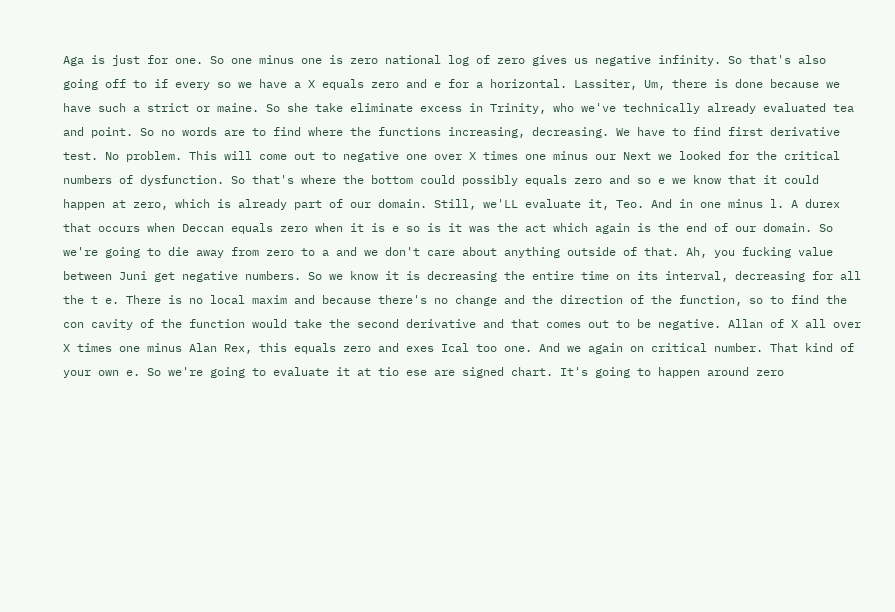Aga is just for one. So one minus one is zero national log of zero gives us negative infinity. So that's also going off to if every so we have a X equals zero and e for a horizontal. Lassiter, Um, there is done because we have such a strict or maine. So she take eliminate excess in Trinity, who we've technically already evaluated tea and point. So no words are to find where the functions increasing, decreasing. We have to find first derivative test. No problem. This will come out to negative one over X times one minus our Next we looked for the critical numbers of dysfunction. So that's where the bottom could possibly equals zero and so e we know that it could happen at zero, which is already part of our domain. Still, we'LL evaluate it, Teo. And in one minus l. A durex that occurs when Deccan equals zero when it is e so is it was the act which again is the end of our domain. So we're going to die away from zero to a and we don't care about anything outside of that. Ah, you fucking value between Juni get negative numbers. So we know it is decreasing the entire time on its interval, decreasing for all the t e. There is no local maxim and because there's no change and the direction of the function, so to find the con cavity of the function would take the second derivative and that comes out to be negative. Allan of X all over X times one minus Alan Rex, this equals zero and exes Ical too one. And we again on critical number. That kind of your own e. So we're going to evaluate it at tio ese are signed chart. It's going to happen around zero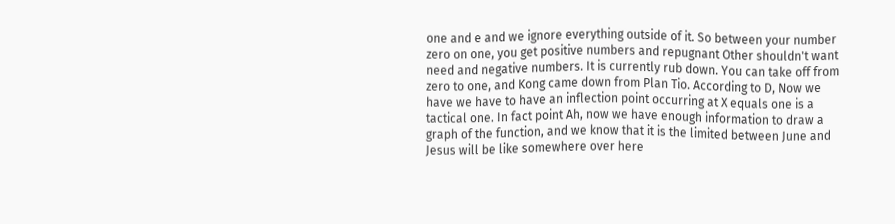one and e and we ignore everything outside of it. So between your number zero on one, you get positive numbers and repugnant Other shouldn't want need and negative numbers. It is currently rub down. You can take off from zero to one, and Kong came down from Plan Tio. According to D, Now we have we have to have an inflection point occurring at X equals one is a tactical one. In fact point Ah, now we have enough information to draw a graph of the function, and we know that it is the limited between June and Jesus will be like somewhere over here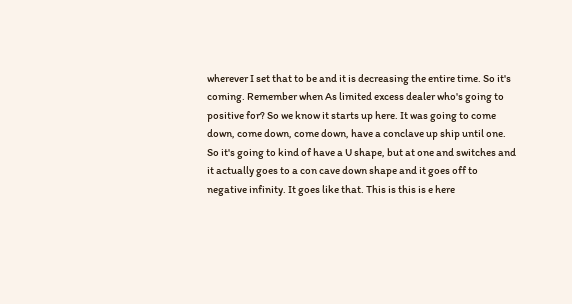wherever I set that to be and it is decreasing the entire time. So it's coming. Remember when As limited excess dealer who's going to positive for? So we know it starts up here. It was going to come down, come down, come down, have a conclave up ship until one. So it's going to kind of have a U shape, but at one and switches and it actually goes to a con cave down shape and it goes off to negative infinity. It goes like that. This is this is e here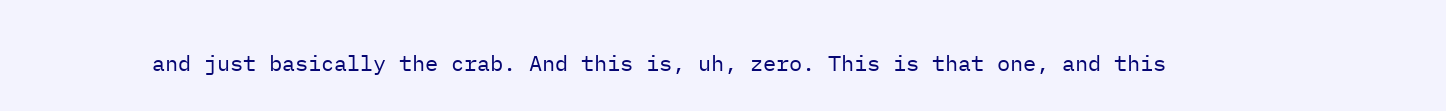and just basically the crab. And this is, uh, zero. This is that one, and this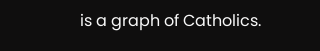is a graph of Catholics.